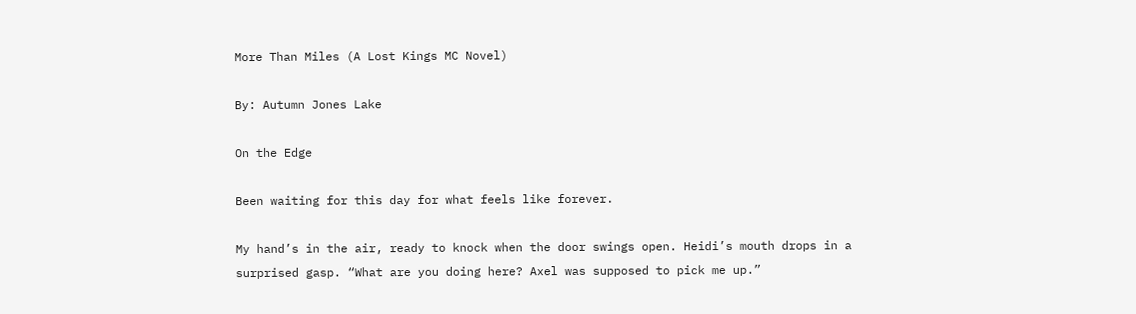More Than Miles (A Lost Kings MC Novel)

By: Autumn Jones Lake

On the Edge

Been waiting for this day for what feels like forever.

My hand’s in the air, ready to knock when the door swings open. Heidi’s mouth drops in a surprised gasp. “What are you doing here? Axel was supposed to pick me up.”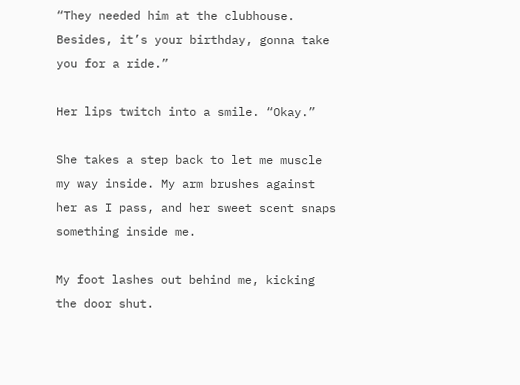“They needed him at the clubhouse. Besides, it’s your birthday, gonna take you for a ride.”

Her lips twitch into a smile. “Okay.”

She takes a step back to let me muscle my way inside. My arm brushes against her as I pass, and her sweet scent snaps something inside me.

My foot lashes out behind me, kicking the door shut.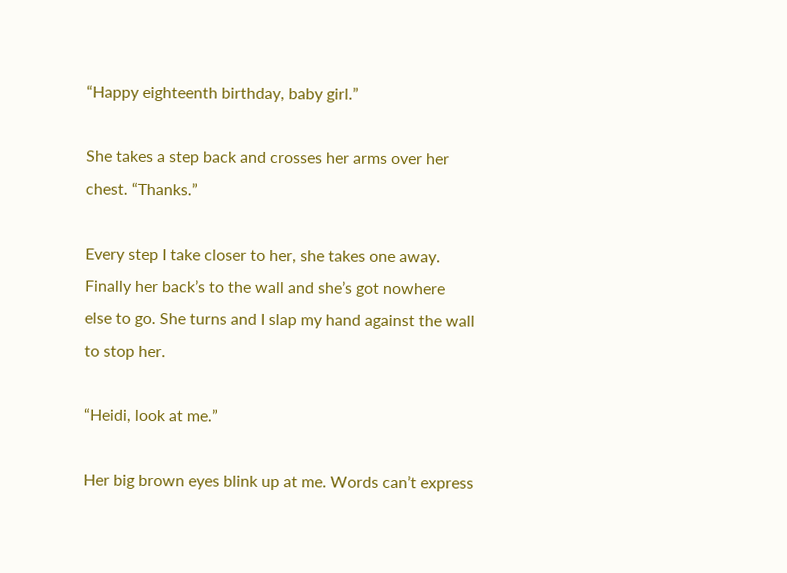“Happy eighteenth birthday, baby girl.”

She takes a step back and crosses her arms over her chest. “Thanks.”

Every step I take closer to her, she takes one away. Finally her back’s to the wall and she’s got nowhere else to go. She turns and I slap my hand against the wall to stop her.

“Heidi, look at me.”

Her big brown eyes blink up at me. Words can’t express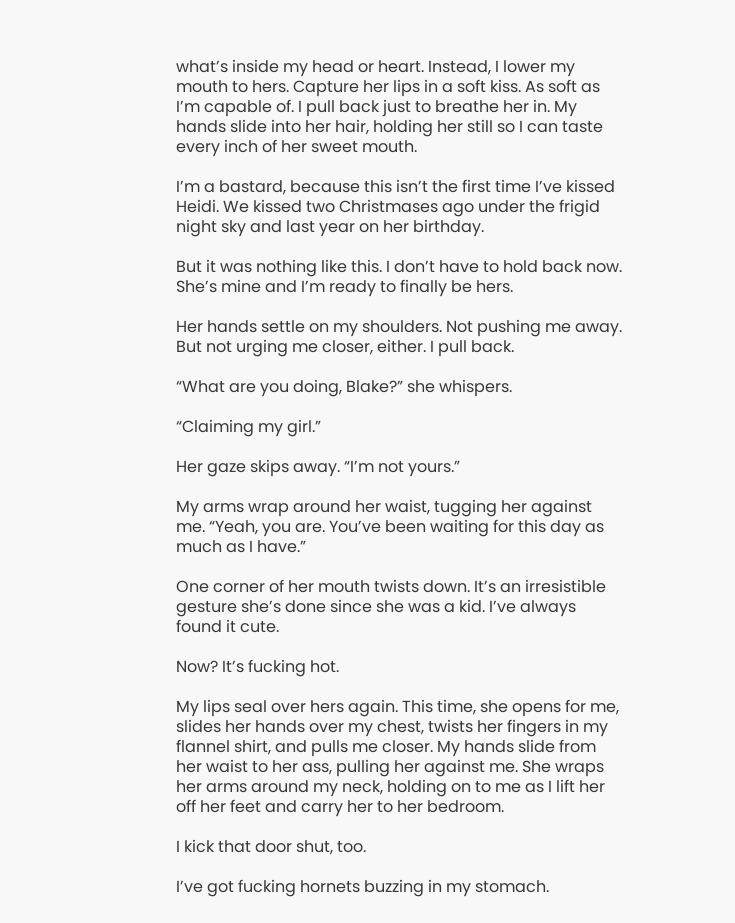what’s inside my head or heart. Instead, I lower my mouth to hers. Capture her lips in a soft kiss. As soft as I’m capable of. I pull back just to breathe her in. My hands slide into her hair, holding her still so I can taste every inch of her sweet mouth.

I’m a bastard, because this isn’t the first time I’ve kissed Heidi. We kissed two Christmases ago under the frigid night sky and last year on her birthday.

But it was nothing like this. I don’t have to hold back now. She’s mine and I’m ready to finally be hers.

Her hands settle on my shoulders. Not pushing me away. But not urging me closer, either. I pull back.

“What are you doing, Blake?” she whispers.

“Claiming my girl.”

Her gaze skips away. “I’m not yours.”

My arms wrap around her waist, tugging her against me. “Yeah, you are. You’ve been waiting for this day as much as I have.”

One corner of her mouth twists down. It’s an irresistible gesture she’s done since she was a kid. I’ve always found it cute.

Now? It’s fucking hot.

My lips seal over hers again. This time, she opens for me, slides her hands over my chest, twists her fingers in my flannel shirt, and pulls me closer. My hands slide from her waist to her ass, pulling her against me. She wraps her arms around my neck, holding on to me as I lift her off her feet and carry her to her bedroom.

I kick that door shut, too.

I’ve got fucking hornets buzzing in my stomach.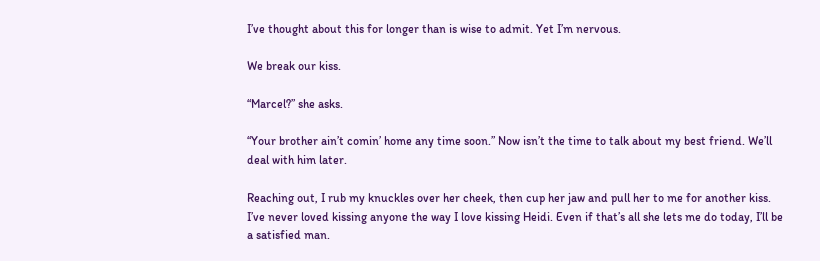I’ve thought about this for longer than is wise to admit. Yet I’m nervous.

We break our kiss.

“Marcel?” she asks.

“Your brother ain’t comin’ home any time soon.” Now isn’t the time to talk about my best friend. We’ll deal with him later.

Reaching out, I rub my knuckles over her cheek, then cup her jaw and pull her to me for another kiss. I’ve never loved kissing anyone the way I love kissing Heidi. Even if that’s all she lets me do today, I’ll be a satisfied man.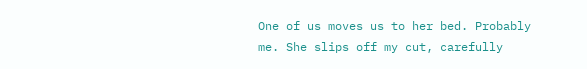One of us moves us to her bed. Probably me. She slips off my cut, carefully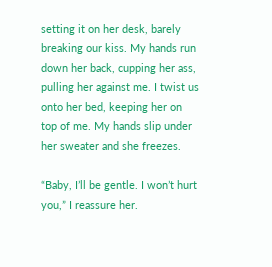setting it on her desk, barely breaking our kiss. My hands run down her back, cupping her ass, pulling her against me. I twist us onto her bed, keeping her on top of me. My hands slip under her sweater and she freezes.

“Baby, I’ll be gentle. I won’t hurt you,” I reassure her.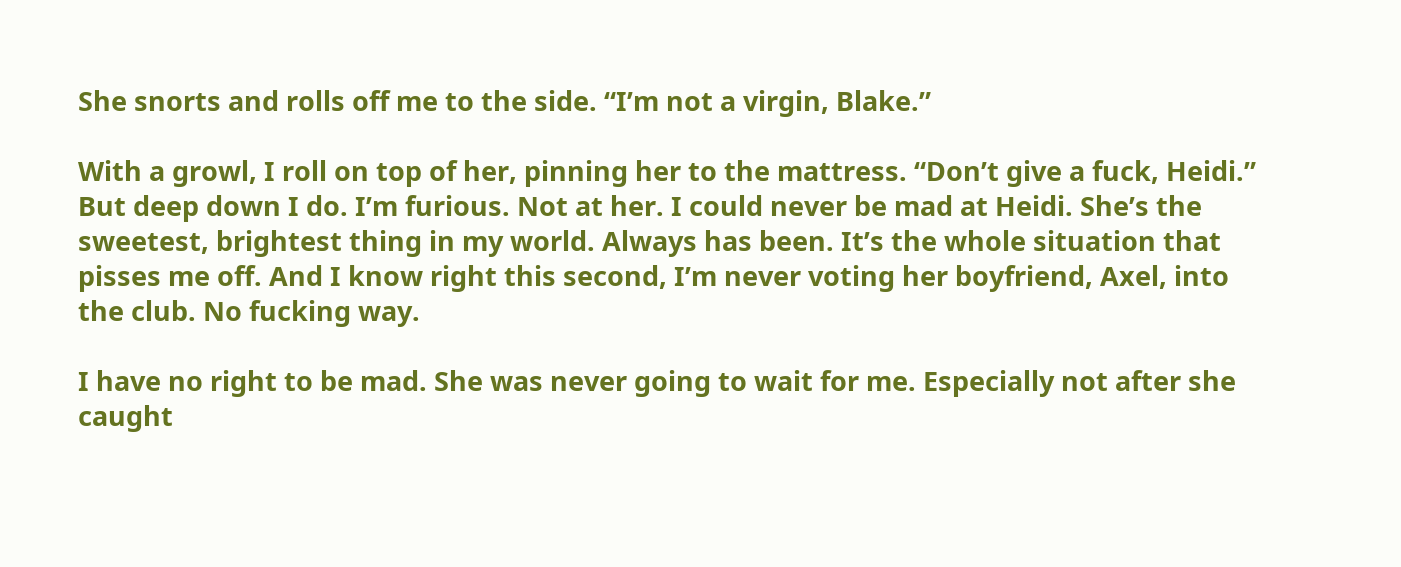She snorts and rolls off me to the side. “I’m not a virgin, Blake.”

With a growl, I roll on top of her, pinning her to the mattress. “Don’t give a fuck, Heidi.” But deep down I do. I’m furious. Not at her. I could never be mad at Heidi. She’s the sweetest, brightest thing in my world. Always has been. It’s the whole situation that pisses me off. And I know right this second, I’m never voting her boyfriend, Axel, into the club. No fucking way.

I have no right to be mad. She was never going to wait for me. Especially not after she caught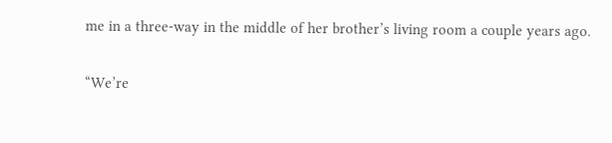me in a three-way in the middle of her brother’s living room a couple years ago.

“We’re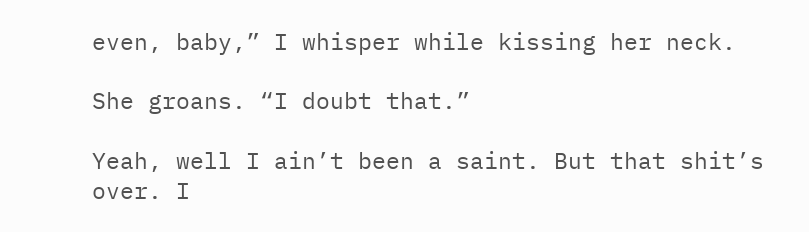even, baby,” I whisper while kissing her neck.

She groans. “I doubt that.”

Yeah, well I ain’t been a saint. But that shit’s over. I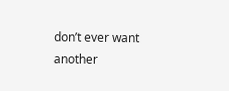don’t ever want another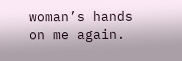woman’s hands on me again.